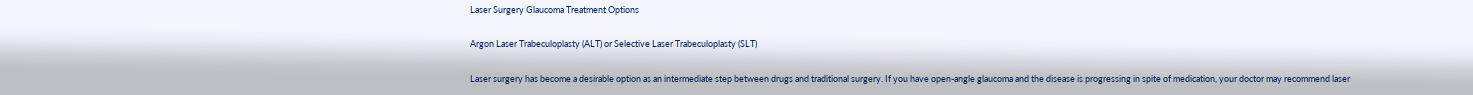Laser Surgery Glaucoma Treatment Options

Argon Laser Trabeculoplasty (ALT) or Selective Laser Trabeculoplasty (SLT)

Laser surgery has become a desirable option as an intermediate step between drugs and traditional surgery. If you have open-angle glaucoma and the disease is progressing in spite of medication, your doctor may recommend laser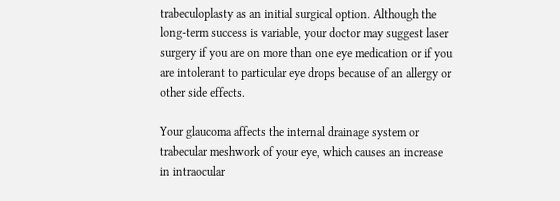trabeculoplasty as an initial surgical option. Although the long-term success is variable, your doctor may suggest laser surgery if you are on more than one eye medication or if you are intolerant to particular eye drops because of an allergy or other side effects.

Your glaucoma affects the internal drainage system or trabecular meshwork of your eye, which causes an increase in intraocular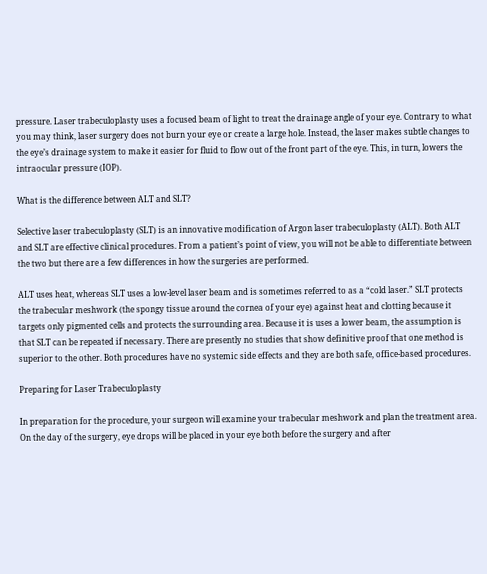pressure. Laser trabeculoplasty uses a focused beam of light to treat the drainage angle of your eye. Contrary to what you may think, laser surgery does not burn your eye or create a large hole. Instead, the laser makes subtle changes to the eye’s drainage system to make it easier for fluid to flow out of the front part of the eye. This, in turn, lowers the intraocular pressure (IOP).

What is the difference between ALT and SLT?

Selective laser trabeculoplasty (SLT) is an innovative modification of Argon laser trabeculoplasty (ALT). Both ALT and SLT are effective clinical procedures. From a patient’s point of view, you will not be able to differentiate between the two but there are a few differences in how the surgeries are performed.

ALT uses heat, whereas SLT uses a low-level laser beam and is sometimes referred to as a “cold laser.” SLT protects the trabecular meshwork (the spongy tissue around the cornea of your eye) against heat and clotting because it targets only pigmented cells and protects the surrounding area. Because it is uses a lower beam, the assumption is that SLT can be repeated if necessary. There are presently no studies that show definitive proof that one method is superior to the other. Both procedures have no systemic side effects and they are both safe, office-based procedures.

Preparing for Laser Trabeculoplasty

In preparation for the procedure, your surgeon will examine your trabecular meshwork and plan the treatment area. On the day of the surgery, eye drops will be placed in your eye both before the surgery and after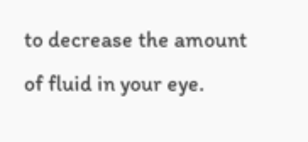to decrease the amount of fluid in your eye.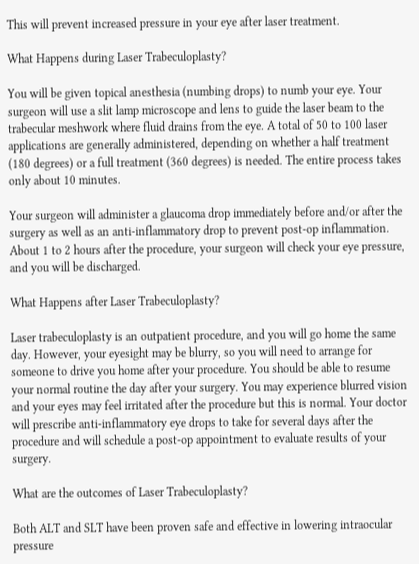This will prevent increased pressure in your eye after laser treatment.

What Happens during Laser Trabeculoplasty?

You will be given topical anesthesia (numbing drops) to numb your eye. Your surgeon will use a slit lamp microscope and lens to guide the laser beam to the trabecular meshwork where fluid drains from the eye. A total of 50 to 100 laser applications are generally administered, depending on whether a half treatment (180 degrees) or a full treatment (360 degrees) is needed. The entire process takes only about 10 minutes.

Your surgeon will administer a glaucoma drop immediately before and/or after the surgery as well as an anti-inflammatory drop to prevent post-op inflammation. About 1 to 2 hours after the procedure, your surgeon will check your eye pressure, and you will be discharged.

What Happens after Laser Trabeculoplasty?

Laser trabeculoplasty is an outpatient procedure, and you will go home the same day. However, your eyesight may be blurry, so you will need to arrange for someone to drive you home after your procedure. You should be able to resume your normal routine the day after your surgery. You may experience blurred vision and your eyes may feel irritated after the procedure but this is normal. Your doctor will prescribe anti-inflammatory eye drops to take for several days after the procedure and will schedule a post-op appointment to evaluate results of your surgery.

What are the outcomes of Laser Trabeculoplasty?

Both ALT and SLT have been proven safe and effective in lowering intraocular pressure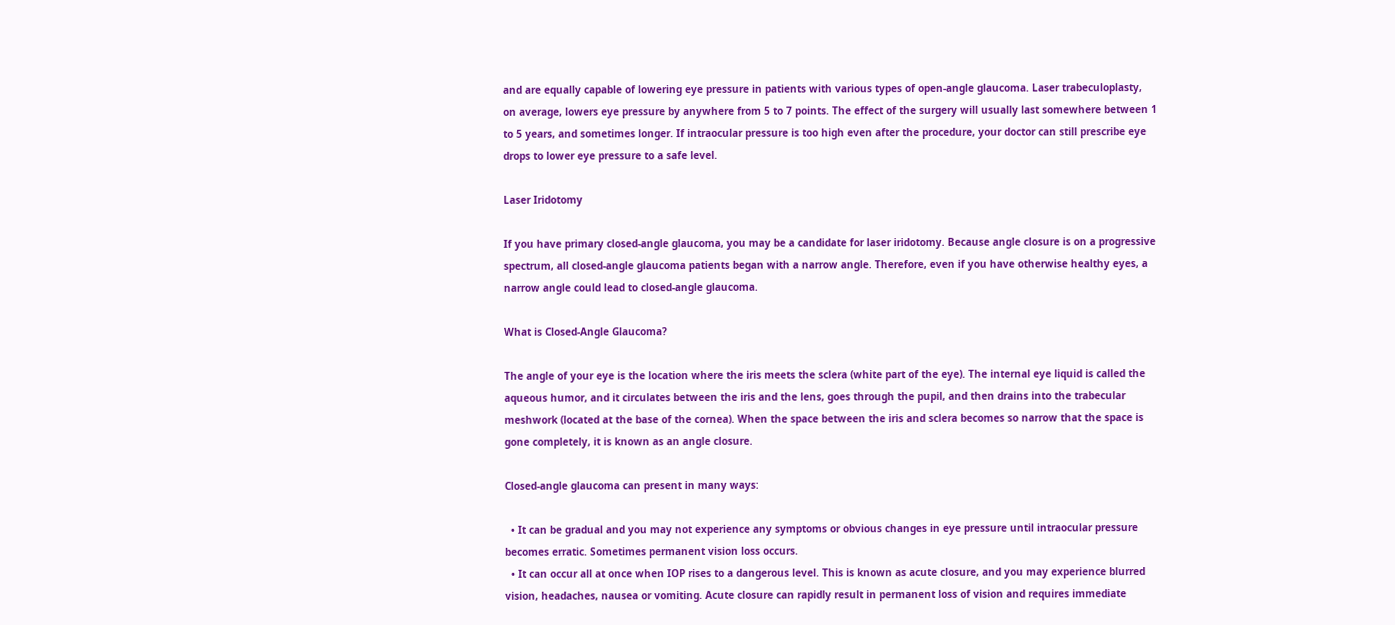and are equally capable of lowering eye pressure in patients with various types of open-angle glaucoma. Laser trabeculoplasty, on average, lowers eye pressure by anywhere from 5 to 7 points. The effect of the surgery will usually last somewhere between 1 to 5 years, and sometimes longer. If intraocular pressure is too high even after the procedure, your doctor can still prescribe eye drops to lower eye pressure to a safe level.

Laser Iridotomy

If you have primary closed-angle glaucoma, you may be a candidate for laser iridotomy. Because angle closure is on a progressive spectrum, all closed-angle glaucoma patients began with a narrow angle. Therefore, even if you have otherwise healthy eyes, a narrow angle could lead to closed-angle glaucoma.

What is Closed-Angle Glaucoma?

The angle of your eye is the location where the iris meets the sclera (white part of the eye). The internal eye liquid is called the aqueous humor, and it circulates between the iris and the lens, goes through the pupil, and then drains into the trabecular meshwork (located at the base of the cornea). When the space between the iris and sclera becomes so narrow that the space is gone completely, it is known as an angle closure.

Closed-angle glaucoma can present in many ways:

  • It can be gradual and you may not experience any symptoms or obvious changes in eye pressure until intraocular pressure becomes erratic. Sometimes permanent vision loss occurs.
  • It can occur all at once when IOP rises to a dangerous level. This is known as acute closure, and you may experience blurred vision, headaches, nausea or vomiting. Acute closure can rapidly result in permanent loss of vision and requires immediate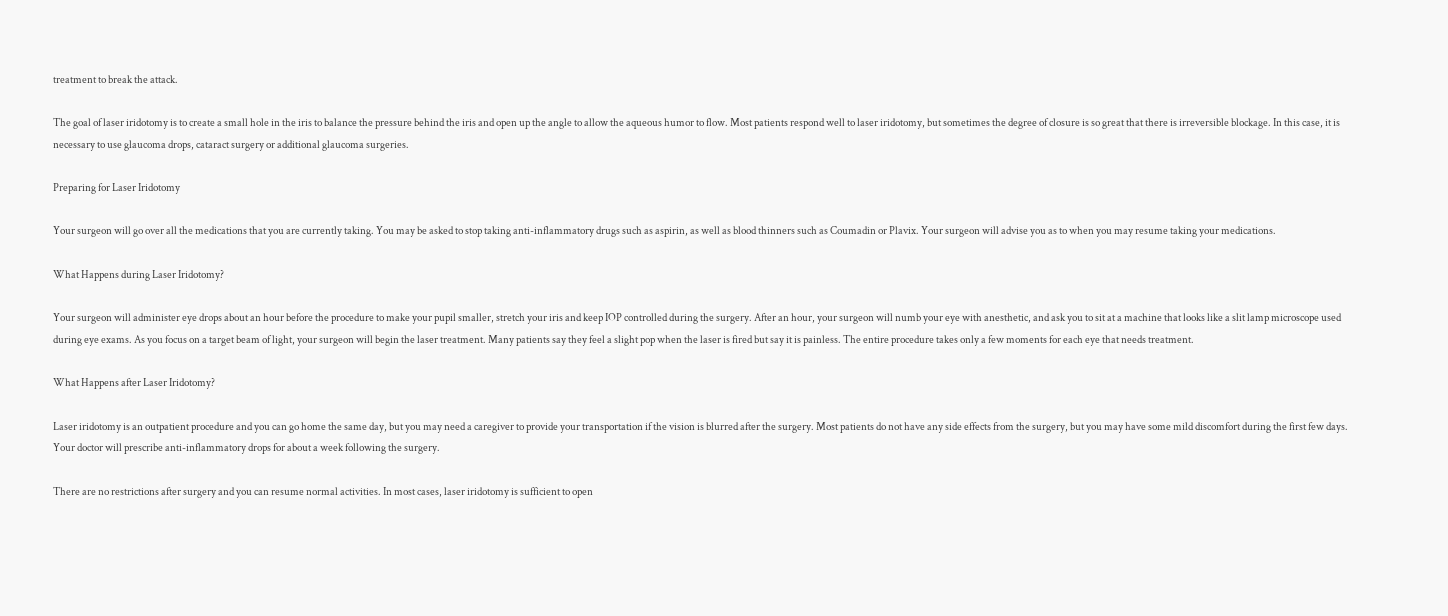treatment to break the attack.

The goal of laser iridotomy is to create a small hole in the iris to balance the pressure behind the iris and open up the angle to allow the aqueous humor to flow. Most patients respond well to laser iridotomy, but sometimes the degree of closure is so great that there is irreversible blockage. In this case, it is necessary to use glaucoma drops, cataract surgery or additional glaucoma surgeries.

Preparing for Laser Iridotomy

Your surgeon will go over all the medications that you are currently taking. You may be asked to stop taking anti-inflammatory drugs such as aspirin, as well as blood thinners such as Coumadin or Plavix. Your surgeon will advise you as to when you may resume taking your medications.

What Happens during Laser Iridotomy?

Your surgeon will administer eye drops about an hour before the procedure to make your pupil smaller, stretch your iris and keep IOP controlled during the surgery. After an hour, your surgeon will numb your eye with anesthetic, and ask you to sit at a machine that looks like a slit lamp microscope used during eye exams. As you focus on a target beam of light, your surgeon will begin the laser treatment. Many patients say they feel a slight pop when the laser is fired but say it is painless. The entire procedure takes only a few moments for each eye that needs treatment.

What Happens after Laser Iridotomy?

Laser iridotomy is an outpatient procedure and you can go home the same day, but you may need a caregiver to provide your transportation if the vision is blurred after the surgery. Most patients do not have any side effects from the surgery, but you may have some mild discomfort during the first few days. Your doctor will prescribe anti-inflammatory drops for about a week following the surgery.

There are no restrictions after surgery and you can resume normal activities. In most cases, laser iridotomy is sufficient to open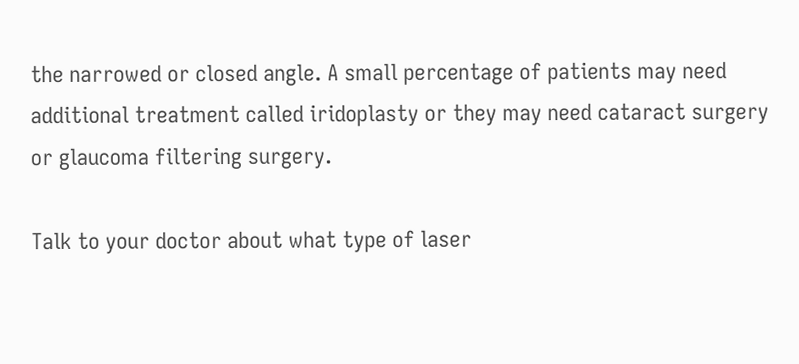the narrowed or closed angle. A small percentage of patients may need additional treatment called iridoplasty or they may need cataract surgery or glaucoma filtering surgery.

Talk to your doctor about what type of laser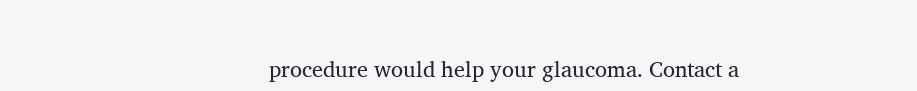procedure would help your glaucoma. Contact a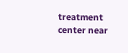treatment center near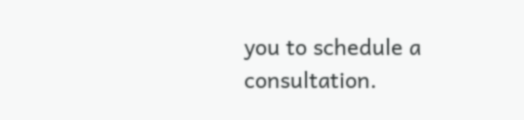you to schedule a consultation.